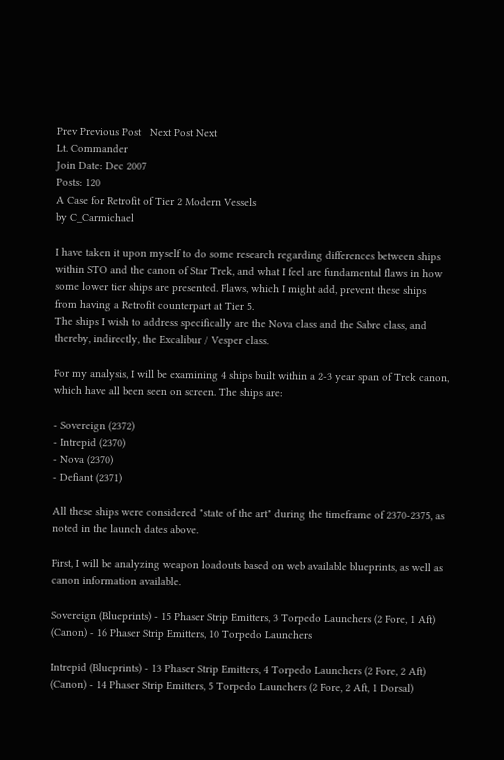Prev Previous Post   Next Post Next
Lt. Commander
Join Date: Dec 2007
Posts: 120
A Case for Retrofit of Tier 2 Modern Vessels
by C_Carmichael

I have taken it upon myself to do some research regarding differences between ships within STO and the canon of Star Trek, and what I feel are fundamental flaws in how some lower tier ships are presented. Flaws, which I might add, prevent these ships from having a Retrofit counterpart at Tier 5.
The ships I wish to address specifically are the Nova class and the Sabre class, and thereby, indirectly, the Excalibur / Vesper class.

For my analysis, I will be examining 4 ships built within a 2-3 year span of Trek canon, which have all been seen on screen. The ships are:

- Sovereign (2372)
- Intrepid (2370)
- Nova (2370)
- Defiant (2371)

All these ships were considered "state of the art" during the timeframe of 2370-2375, as noted in the launch dates above.

First, I will be analyzing weapon loadouts based on web available blueprints, as well as canon information available.

Sovereign (Blueprints) - 15 Phaser Strip Emitters, 3 Torpedo Launchers (2 Fore, 1 Aft)
(Canon) - 16 Phaser Strip Emitters, 10 Torpedo Launchers

Intrepid (Blueprints) - 13 Phaser Strip Emitters, 4 Torpedo Launchers (2 Fore, 2 Aft)
(Canon) - 14 Phaser Strip Emitters, 5 Torpedo Launchers (2 Fore, 2 Aft, 1 Dorsal)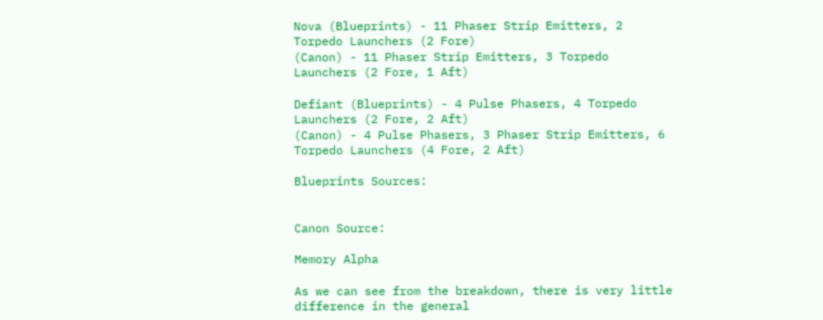Nova (Blueprints) - 11 Phaser Strip Emitters, 2 Torpedo Launchers (2 Fore)
(Canon) - 11 Phaser Strip Emitters, 3 Torpedo Launchers (2 Fore, 1 Aft)

Defiant (Blueprints) - 4 Pulse Phasers, 4 Torpedo Launchers (2 Fore, 2 Aft)
(Canon) - 4 Pulse Phasers, 3 Phaser Strip Emitters, 6 Torpedo Launchers (4 Fore, 2 Aft)

Blueprints Sources:


Canon Source:

Memory Alpha

As we can see from the breakdown, there is very little difference in the general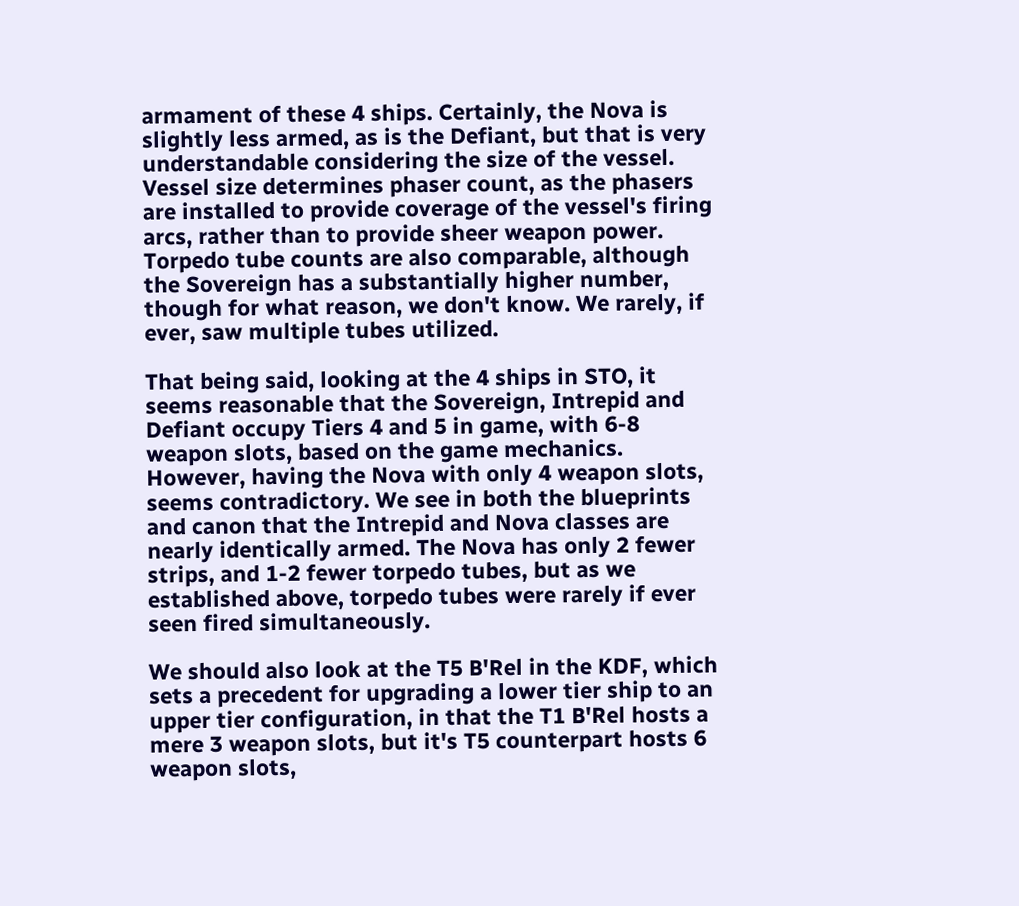armament of these 4 ships. Certainly, the Nova is slightly less armed, as is the Defiant, but that is very understandable considering the size of the vessel. Vessel size determines phaser count, as the phasers are installed to provide coverage of the vessel's firing arcs, rather than to provide sheer weapon power. Torpedo tube counts are also comparable, although the Sovereign has a substantially higher number, though for what reason, we don't know. We rarely, if ever, saw multiple tubes utilized.

That being said, looking at the 4 ships in STO, it seems reasonable that the Sovereign, Intrepid and Defiant occupy Tiers 4 and 5 in game, with 6-8 weapon slots, based on the game mechanics.
However, having the Nova with only 4 weapon slots, seems contradictory. We see in both the blueprints and canon that the Intrepid and Nova classes are nearly identically armed. The Nova has only 2 fewer strips, and 1-2 fewer torpedo tubes, but as we established above, torpedo tubes were rarely if ever seen fired simultaneously.

We should also look at the T5 B'Rel in the KDF, which sets a precedent for upgrading a lower tier ship to an upper tier configuration, in that the T1 B'Rel hosts a mere 3 weapon slots, but it's T5 counterpart hosts 6 weapon slots,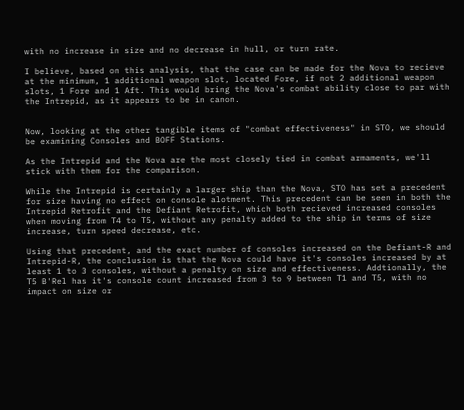with no increase in size and no decrease in hull, or turn rate.

I believe, based on this analysis, that the case can be made for the Nova to recieve at the minimum, 1 additional weapon slot, located Fore, if not 2 additional weapon slots, 1 Fore and 1 Aft. This would bring the Nova's combat ability close to par with the Intrepid, as it appears to be in canon.


Now, looking at the other tangible items of "combat effectiveness" in STO, we should be examining Consoles and BOFF Stations.

As the Intrepid and the Nova are the most closely tied in combat armaments, we'll stick with them for the comparison.

While the Intrepid is certainly a larger ship than the Nova, STO has set a precedent for size having no effect on console alotment. This precedent can be seen in both the Intrepid Retrofit and the Defiant Retrofit, which both recieved increased consoles when moving from T4 to T5, without any penalty added to the ship in terms of size increase, turn speed decrease, etc.

Using that precedent, and the exact number of consoles increased on the Defiant-R and Intrepid-R, the conclusion is that the Nova could have it's consoles increased by at least 1 to 3 consoles, without a penalty on size and effectiveness. Addtionally, the T5 B'Rel has it's console count increased from 3 to 9 between T1 and T5, with no impact on size or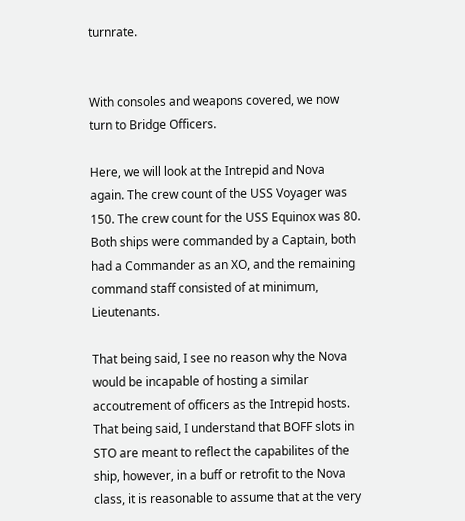turnrate.


With consoles and weapons covered, we now turn to Bridge Officers.

Here, we will look at the Intrepid and Nova again. The crew count of the USS Voyager was 150. The crew count for the USS Equinox was 80. Both ships were commanded by a Captain, both had a Commander as an XO, and the remaining command staff consisted of at minimum, Lieutenants.

That being said, I see no reason why the Nova would be incapable of hosting a similar accoutrement of officers as the Intrepid hosts. That being said, I understand that BOFF slots in STO are meant to reflect the capabilites of the ship, however, in a buff or retrofit to the Nova class, it is reasonable to assume that at the very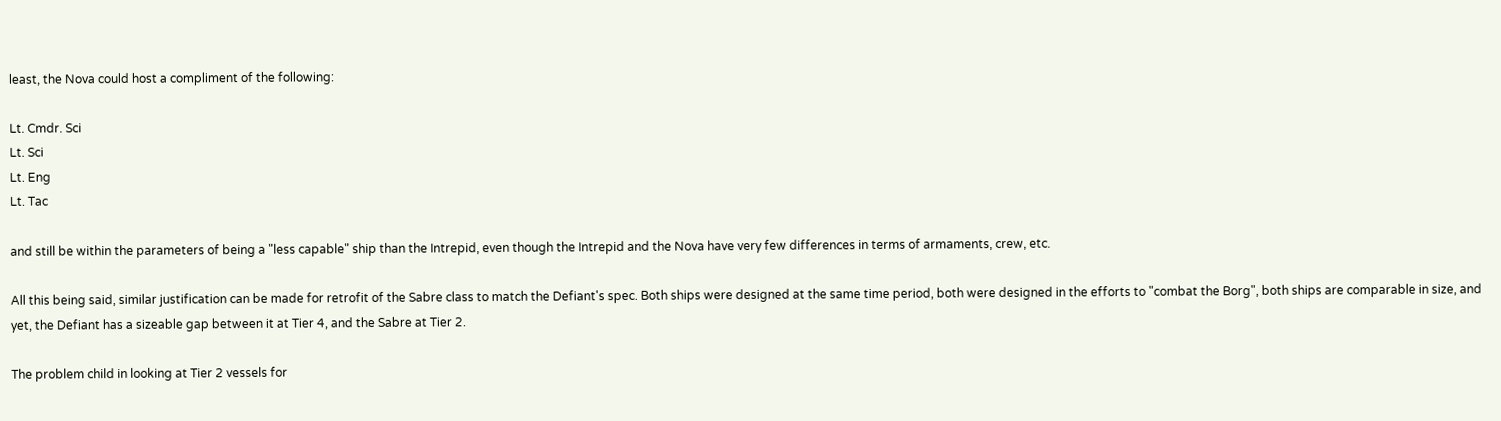least, the Nova could host a compliment of the following:

Lt. Cmdr. Sci
Lt. Sci
Lt. Eng
Lt. Tac

and still be within the parameters of being a "less capable" ship than the Intrepid, even though the Intrepid and the Nova have very few differences in terms of armaments, crew, etc.

All this being said, similar justification can be made for retrofit of the Sabre class to match the Defiant's spec. Both ships were designed at the same time period, both were designed in the efforts to "combat the Borg", both ships are comparable in size, and yet, the Defiant has a sizeable gap between it at Tier 4, and the Sabre at Tier 2.

The problem child in looking at Tier 2 vessels for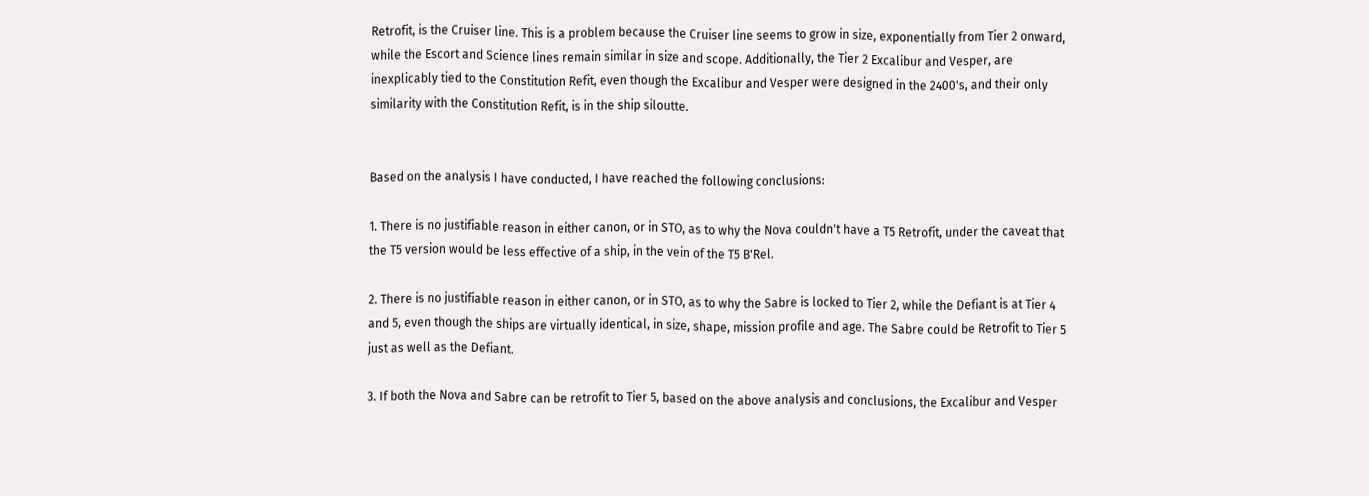Retrofit, is the Cruiser line. This is a problem because the Cruiser line seems to grow in size, exponentially from Tier 2 onward, while the Escort and Science lines remain similar in size and scope. Additionally, the Tier 2 Excalibur and Vesper, are inexplicably tied to the Constitution Refit, even though the Excalibur and Vesper were designed in the 2400's, and their only similarity with the Constitution Refit, is in the ship siloutte.


Based on the analysis I have conducted, I have reached the following conclusions:

1. There is no justifiable reason in either canon, or in STO, as to why the Nova couldn't have a T5 Retrofit, under the caveat that the T5 version would be less effective of a ship, in the vein of the T5 B'Rel.

2. There is no justifiable reason in either canon, or in STO, as to why the Sabre is locked to Tier 2, while the Defiant is at Tier 4 and 5, even though the ships are virtually identical, in size, shape, mission profile and age. The Sabre could be Retrofit to Tier 5 just as well as the Defiant.

3. If both the Nova and Sabre can be retrofit to Tier 5, based on the above analysis and conclusions, the Excalibur and Vesper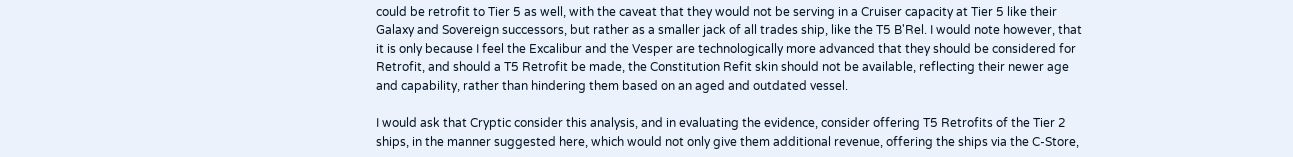could be retrofit to Tier 5 as well, with the caveat that they would not be serving in a Cruiser capacity at Tier 5 like their Galaxy and Sovereign successors, but rather as a smaller jack of all trades ship, like the T5 B'Rel. I would note however, that it is only because I feel the Excalibur and the Vesper are technologically more advanced that they should be considered for Retrofit, and should a T5 Retrofit be made, the Constitution Refit skin should not be available, reflecting their newer age and capability, rather than hindering them based on an aged and outdated vessel.

I would ask that Cryptic consider this analysis, and in evaluating the evidence, consider offering T5 Retrofits of the Tier 2 ships, in the manner suggested here, which would not only give them additional revenue, offering the ships via the C-Store,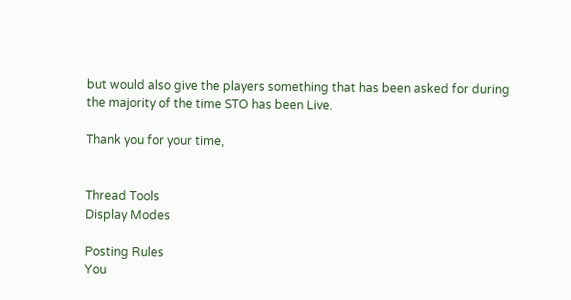but would also give the players something that has been asked for during the majority of the time STO has been Live.

Thank you for your time,


Thread Tools
Display Modes

Posting Rules
You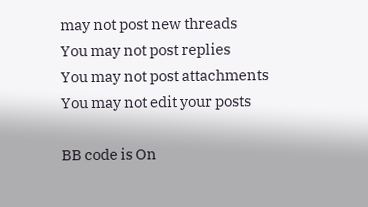may not post new threads
You may not post replies
You may not post attachments
You may not edit your posts

BB code is On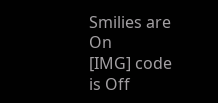Smilies are On
[IMG] code is Off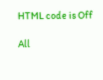HTML code is Off

All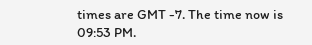times are GMT -7. The time now is 09:53 PM.